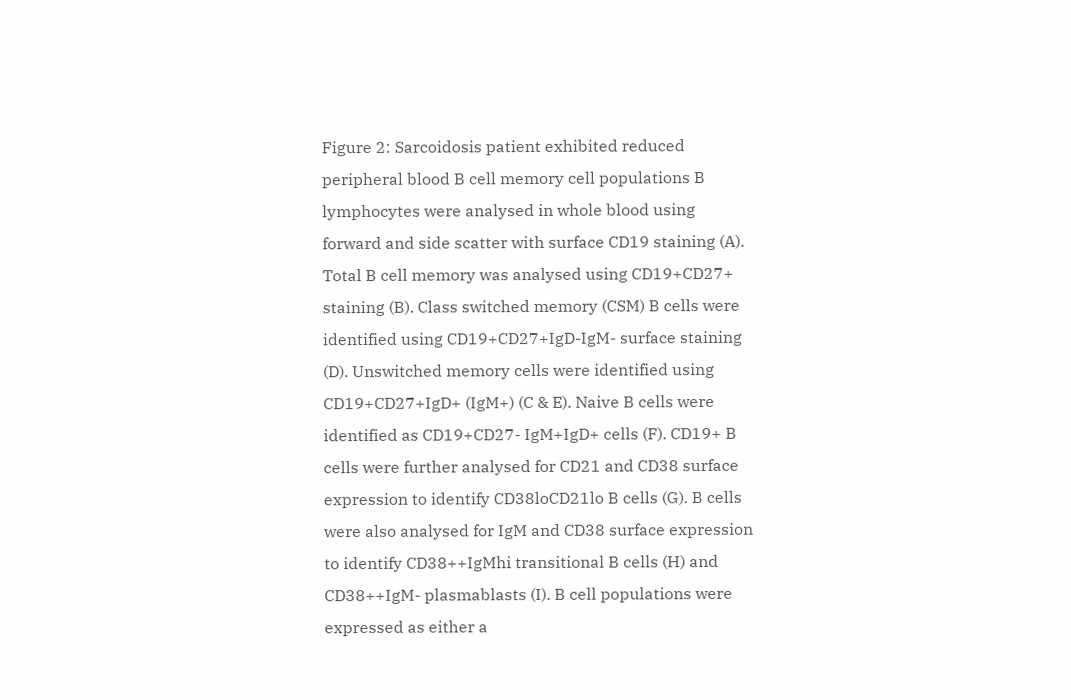Figure 2: Sarcoidosis patient exhibited reduced peripheral blood B cell memory cell populations B lymphocytes were analysed in whole blood using forward and side scatter with surface CD19 staining (A). Total B cell memory was analysed using CD19+CD27+ staining (B). Class switched memory (CSM) B cells were identified using CD19+CD27+IgD-IgM- surface staining (D). Unswitched memory cells were identified using CD19+CD27+IgD+ (IgM+) (C & E). Naive B cells were identified as CD19+CD27- IgM+IgD+ cells (F). CD19+ B cells were further analysed for CD21 and CD38 surface expression to identify CD38loCD21lo B cells (G). B cells were also analysed for IgM and CD38 surface expression to identify CD38++IgMhi transitional B cells (H) and CD38++IgM- plasmablasts (I). B cell populations were expressed as either a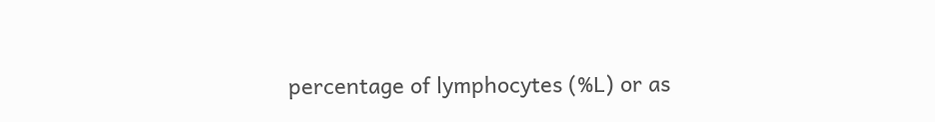percentage of lymphocytes (%L) or as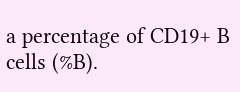a percentage of CD19+ B cells (%B).